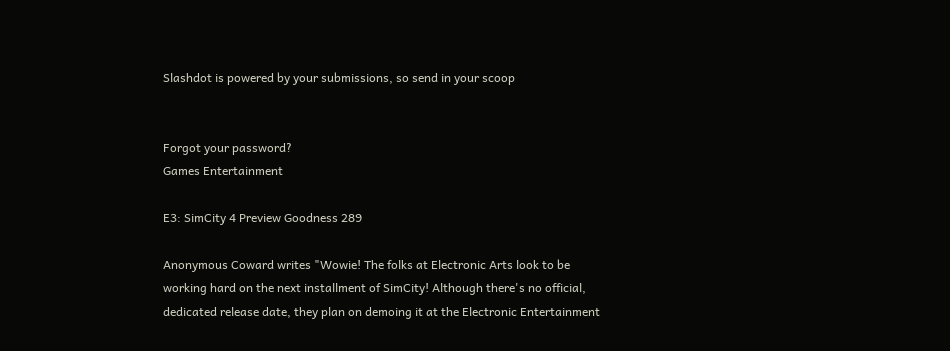Slashdot is powered by your submissions, so send in your scoop


Forgot your password?
Games Entertainment

E3: SimCity 4 Preview Goodness 289

Anonymous Coward writes "Wowie! The folks at Electronic Arts look to be working hard on the next installment of SimCity! Although there's no official, dedicated release date, they plan on demoing it at the Electronic Entertainment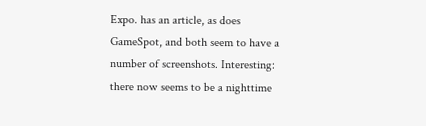Expo. has an article, as does GameSpot, and both seem to have a number of screenshots. Interesting: there now seems to be a nighttime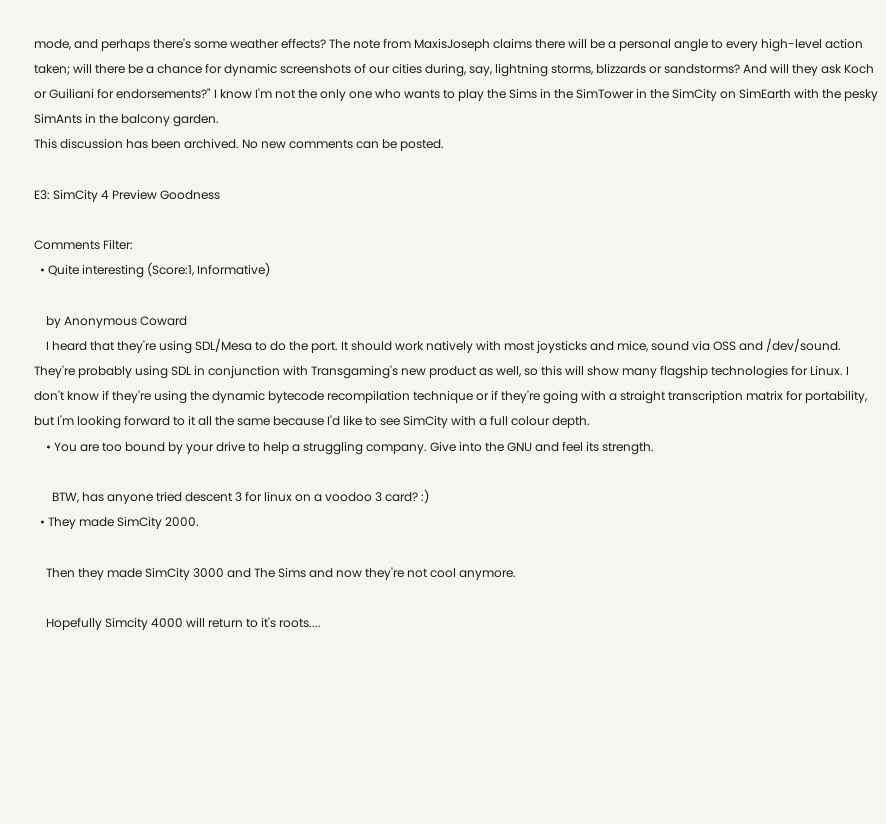mode, and perhaps there's some weather effects? The note from MaxisJoseph claims there will be a personal angle to every high-level action taken; will there be a chance for dynamic screenshots of our cities during, say, lightning storms, blizzards or sandstorms? And will they ask Koch or Guiliani for endorsements?" I know I'm not the only one who wants to play the Sims in the SimTower in the SimCity on SimEarth with the pesky SimAnts in the balcony garden.
This discussion has been archived. No new comments can be posted.

E3: SimCity 4 Preview Goodness

Comments Filter:
  • Quite interesting (Score:1, Informative)

    by Anonymous Coward
    I heard that they're using SDL/Mesa to do the port. It should work natively with most joysticks and mice, sound via OSS and /dev/sound. They're probably using SDL in conjunction with Transgaming's new product as well, so this will show many flagship technologies for Linux. I don't know if they're using the dynamic bytecode recompilation technique or if they're going with a straight transcription matrix for portability, but I'm looking forward to it all the same because I'd like to see SimCity with a full colour depth.
    • You are too bound by your drive to help a struggling company. Give into the GNU and feel its strength.

      BTW, has anyone tried descent 3 for linux on a voodoo 3 card? :)
  • They made SimCity 2000.

    Then they made SimCity 3000 and The Sims and now they're not cool anymore.

    Hopefully Simcity 4000 will return to it's roots....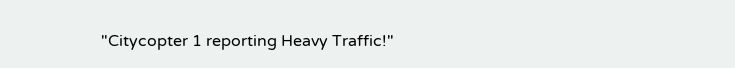"Citycopter 1 reporting Heavy Traffic!"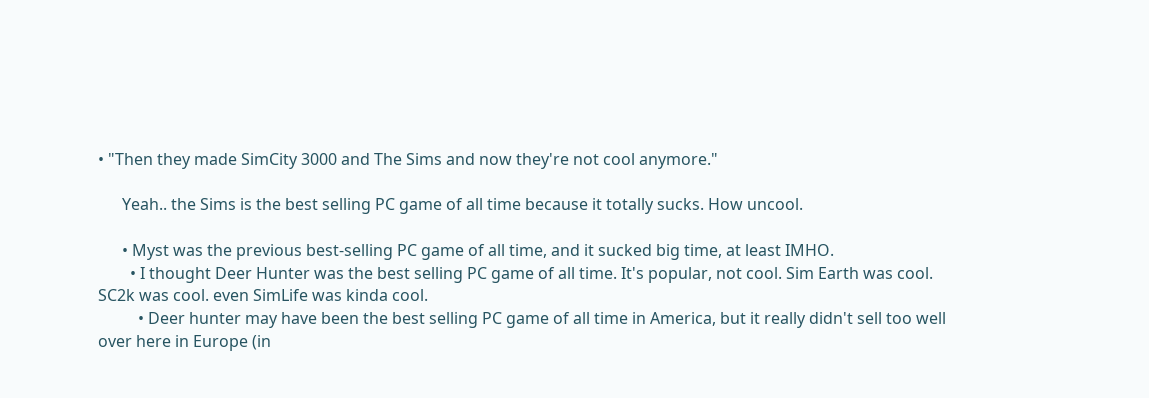• "Then they made SimCity 3000 and The Sims and now they're not cool anymore."

      Yeah.. the Sims is the best selling PC game of all time because it totally sucks. How uncool.

      • Myst was the previous best-selling PC game of all time, and it sucked big time, at least IMHO.
        • I thought Deer Hunter was the best selling PC game of all time. It's popular, not cool. Sim Earth was cool. SC2k was cool. even SimLife was kinda cool.
          • Deer hunter may have been the best selling PC game of all time in America, but it really didn't sell too well over here in Europe (in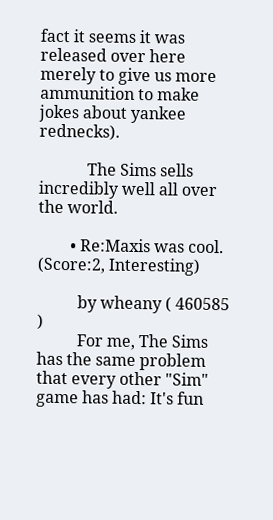fact it seems it was released over here merely to give us more ammunition to make jokes about yankee rednecks).

            The Sims sells incredibly well all over the world.

        • Re:Maxis was cool. (Score:2, Interesting)

          by wheany ( 460585 )
          For me, The Sims has the same problem that every other "Sim" game has had: It's fun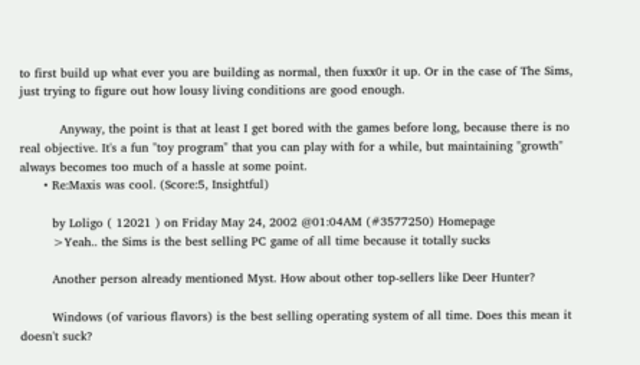to first build up what ever you are building as normal, then fuxx0r it up. Or in the case of The Sims, just trying to figure out how lousy living conditions are good enough.

          Anyway, the point is that at least I get bored with the games before long, because there is no real objective. It's a fun "toy program" that you can play with for a while, but maintaining "growth" always becomes too much of a hassle at some point.
      • Re:Maxis was cool. (Score:5, Insightful)

        by Loligo ( 12021 ) on Friday May 24, 2002 @01:04AM (#3577250) Homepage
        >Yeah.. the Sims is the best selling PC game of all time because it totally sucks

        Another person already mentioned Myst. How about other top-sellers like Deer Hunter?

        Windows (of various flavors) is the best selling operating system of all time. Does this mean it doesn't suck?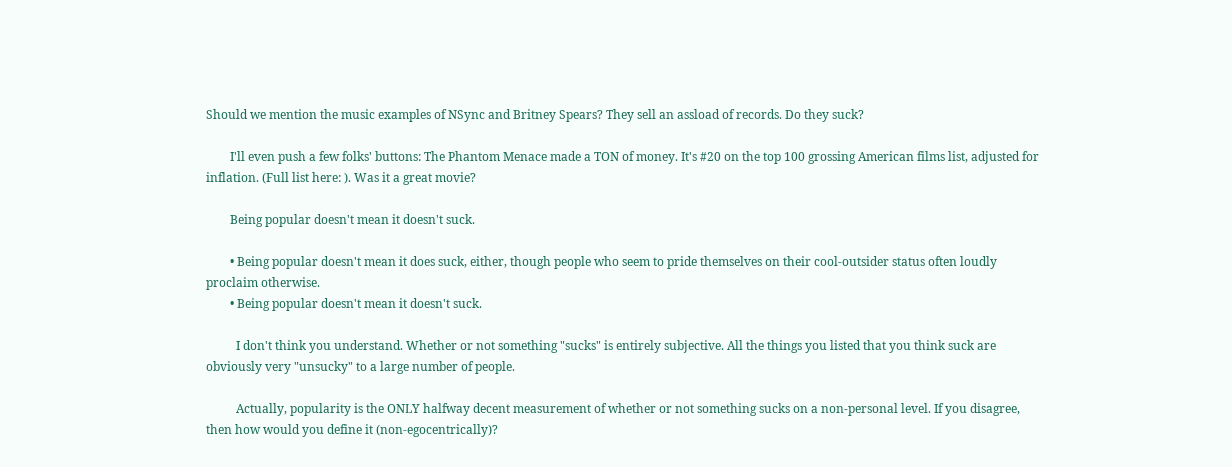Should we mention the music examples of NSync and Britney Spears? They sell an assload of records. Do they suck?

        I'll even push a few folks' buttons: The Phantom Menace made a TON of money. It's #20 on the top 100 grossing American films list, adjusted for inflation. (Full list here: ). Was it a great movie?

        Being popular doesn't mean it doesn't suck.

        • Being popular doesn't mean it does suck, either, though people who seem to pride themselves on their cool-outsider status often loudly proclaim otherwise.
        • Being popular doesn't mean it doesn't suck.

          I don't think you understand. Whether or not something "sucks" is entirely subjective. All the things you listed that you think suck are obviously very "unsucky" to a large number of people.

          Actually, popularity is the ONLY halfway decent measurement of whether or not something sucks on a non-personal level. If you disagree, then how would you define it (non-egocentrically)?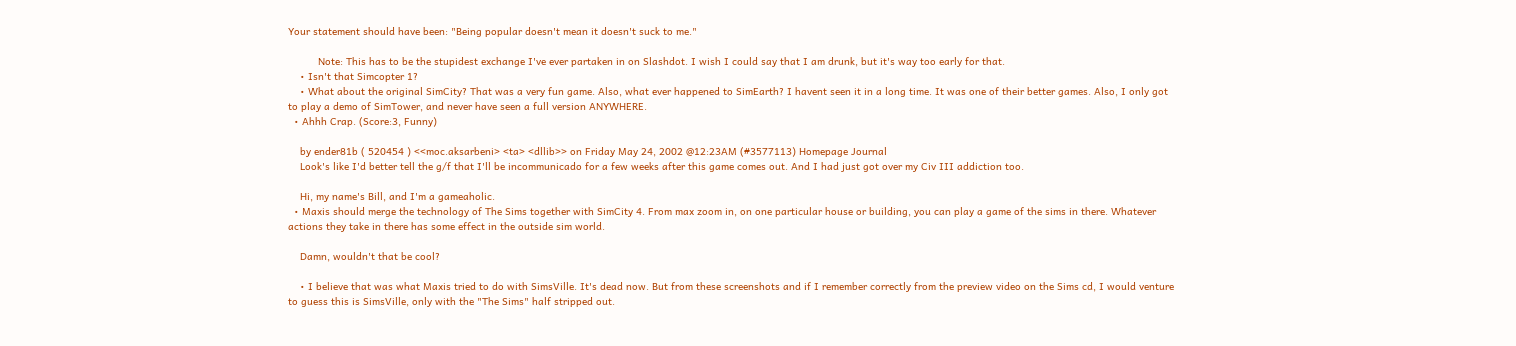Your statement should have been: "Being popular doesn't mean it doesn't suck to me."

          Note: This has to be the stupidest exchange I've ever partaken in on Slashdot. I wish I could say that I am drunk, but it's way too early for that.
    • Isn't that Simcopter 1?
    • What about the original SimCity? That was a very fun game. Also, what ever happened to SimEarth? I havent seen it in a long time. It was one of their better games. Also, I only got to play a demo of SimTower, and never have seen a full version ANYWHERE.
  • Ahhh Crap. (Score:3, Funny)

    by ender81b ( 520454 ) <<moc.aksarbeni> <ta> <dllib>> on Friday May 24, 2002 @12:23AM (#3577113) Homepage Journal
    Look's like I'd better tell the g/f that I'll be incommunicado for a few weeks after this game comes out. And I had just got over my Civ III addiction too.

    Hi, my name's Bill, and I'm a gameaholic.
  • Maxis should merge the technology of The Sims together with SimCity 4. From max zoom in, on one particular house or building, you can play a game of the sims in there. Whatever actions they take in there has some effect in the outside sim world.

    Damn, wouldn't that be cool?

    • I believe that was what Maxis tried to do with SimsVille. It's dead now. But from these screenshots and if I remember correctly from the preview video on the Sims cd, I would venture to guess this is SimsVille, only with the "The Sims" half stripped out.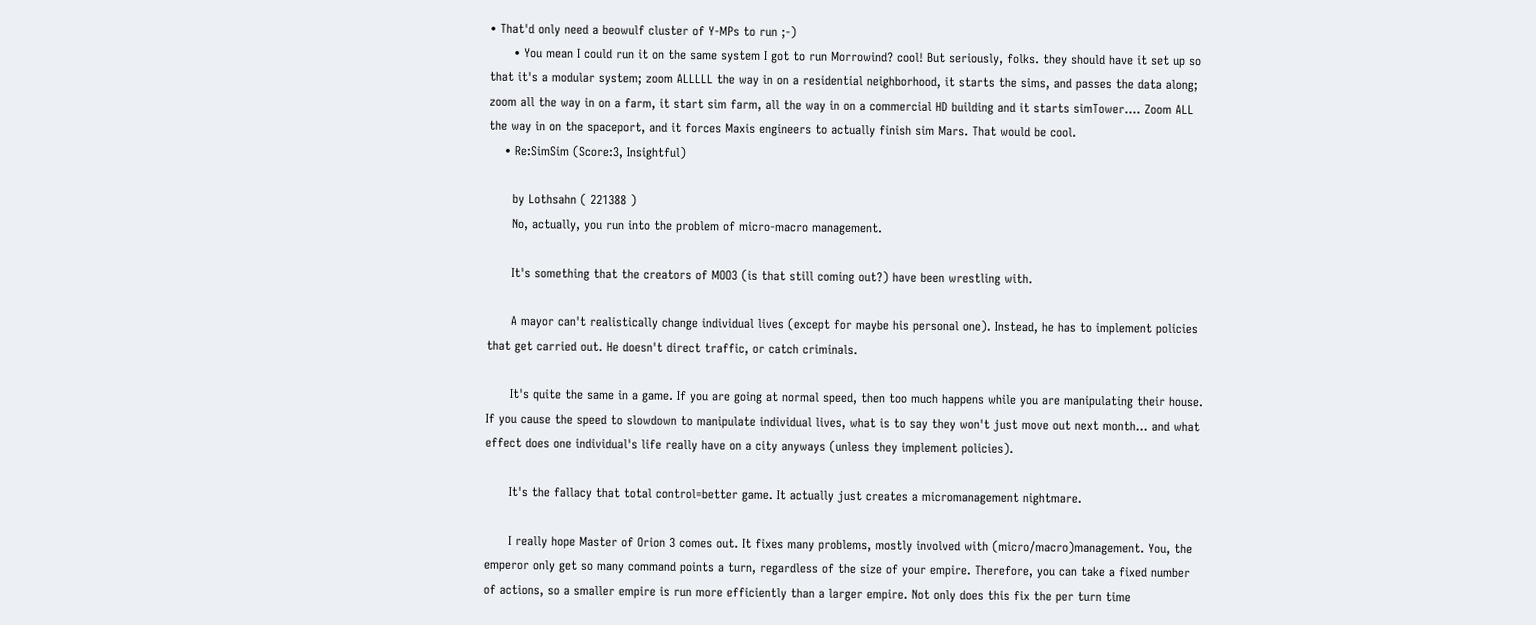• That'd only need a beowulf cluster of Y-MPs to run ;-)
      • You mean I could run it on the same system I got to run Morrowind? cool! But seriously, folks. they should have it set up so that it's a modular system; zoom ALLLLL the way in on a residential neighborhood, it starts the sims, and passes the data along; zoom all the way in on a farm, it start sim farm, all the way in on a commercial HD building and it starts simTower.... Zoom ALL the way in on the spaceport, and it forces Maxis engineers to actually finish sim Mars. That would be cool.
    • Re:SimSim (Score:3, Insightful)

      by Lothsahn ( 221388 )
      No, actually, you run into the problem of micro-macro management.

      It's something that the creators of MOO3 (is that still coming out?) have been wrestling with.

      A mayor can't realistically change individual lives (except for maybe his personal one). Instead, he has to implement policies that get carried out. He doesn't direct traffic, or catch criminals.

      It's quite the same in a game. If you are going at normal speed, then too much happens while you are manipulating their house. If you cause the speed to slowdown to manipulate individual lives, what is to say they won't just move out next month... and what effect does one individual's life really have on a city anyways (unless they implement policies).

      It's the fallacy that total control=better game. It actually just creates a micromanagement nightmare.

      I really hope Master of Orion 3 comes out. It fixes many problems, mostly involved with (micro/macro)management. You, the emperor only get so many command points a turn, regardless of the size of your empire. Therefore, you can take a fixed number of actions, so a smaller empire is run more efficiently than a larger empire. Not only does this fix the per turn time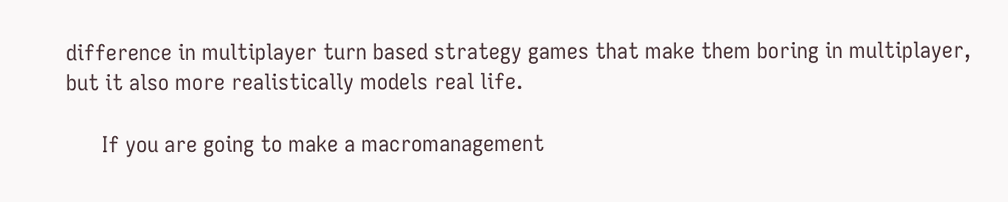difference in multiplayer turn based strategy games that make them boring in multiplayer, but it also more realistically models real life.

      If you are going to make a macromanagement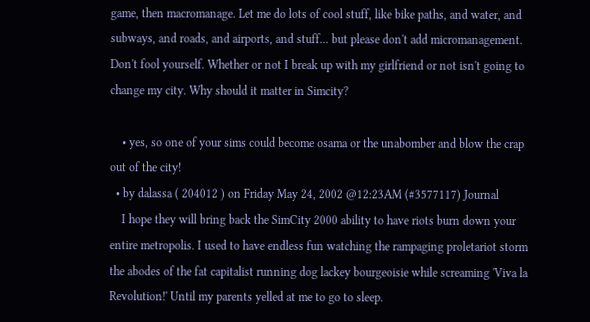game, then macromanage. Let me do lots of cool stuff, like bike paths, and water, and subways, and roads, and airports, and stuff... but please don't add micromanagement. Don't fool yourself. Whether or not I break up with my girlfriend or not isn't going to change my city. Why should it matter in Simcity?

    • yes, so one of your sims could become osama or the unabomber and blow the crap out of the city!
  • by dalassa ( 204012 ) on Friday May 24, 2002 @12:23AM (#3577117) Journal
    I hope they will bring back the SimCity 2000 ability to have riots burn down your entire metropolis. I used to have endless fun watching the rampaging proletariot storm the abodes of the fat capitalist running dog lackey bourgeoisie while screaming 'Viva la Revolution!' Until my parents yelled at me to go to sleep.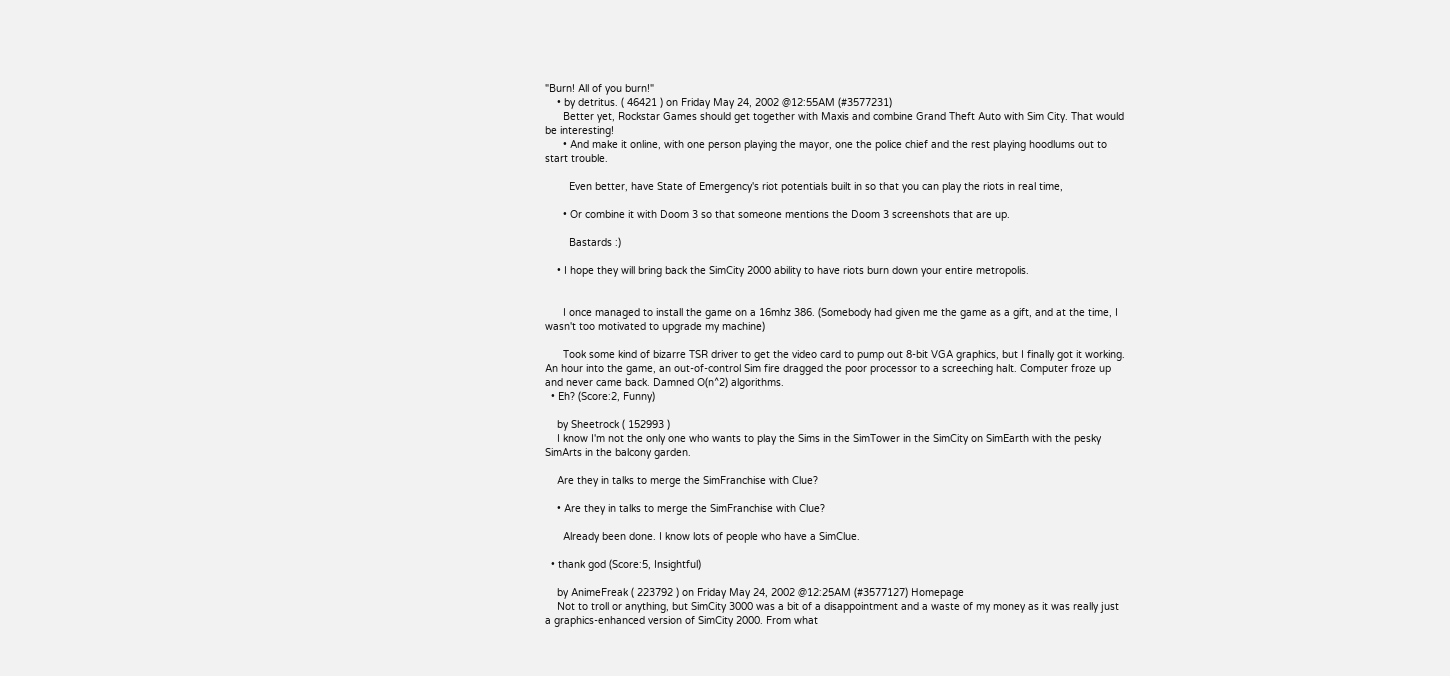"Burn! All of you burn!"
    • by detritus. ( 46421 ) on Friday May 24, 2002 @12:55AM (#3577231)
      Better yet, Rockstar Games should get together with Maxis and combine Grand Theft Auto with Sim City. That would be interesting!
      • And make it online, with one person playing the mayor, one the police chief and the rest playing hoodlums out to start trouble.

        Even better, have State of Emergency's riot potentials built in so that you can play the riots in real time,

      • Or combine it with Doom 3 so that someone mentions the Doom 3 screenshots that are up.

        Bastards :)

    • I hope they will bring back the SimCity 2000 ability to have riots burn down your entire metropolis.


      I once managed to install the game on a 16mhz 386. (Somebody had given me the game as a gift, and at the time, I wasn't too motivated to upgrade my machine)

      Took some kind of bizarre TSR driver to get the video card to pump out 8-bit VGA graphics, but I finally got it working. An hour into the game, an out-of-control Sim fire dragged the poor processor to a screeching halt. Computer froze up and never came back. Damned O(n^2) algorithms.
  • Eh? (Score:2, Funny)

    by Sheetrock ( 152993 )
    I know I'm not the only one who wants to play the Sims in the SimTower in the SimCity on SimEarth with the pesky SimArts in the balcony garden.

    Are they in talks to merge the SimFranchise with Clue?

    • Are they in talks to merge the SimFranchise with Clue?

      Already been done. I know lots of people who have a SimClue.

  • thank god (Score:5, Insightful)

    by AnimeFreak ( 223792 ) on Friday May 24, 2002 @12:25AM (#3577127) Homepage
    Not to troll or anything, but SimCity 3000 was a bit of a disappointment and a waste of my money as it was really just a graphics-enhanced version of SimCity 2000. From what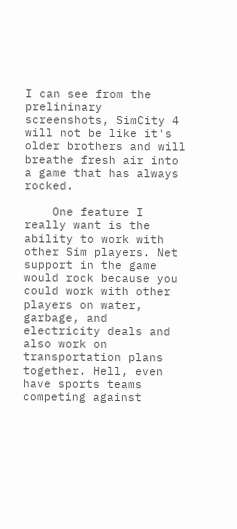I can see from the prelininary screenshots, SimCity 4 will not be like it's older brothers and will breathe fresh air into a game that has always rocked.

    One feature I really want is the ability to work with other Sim players. Net support in the game would rock because you could work with other players on water, garbage, and electricity deals and also work on transportation plans together. Hell, even have sports teams competing against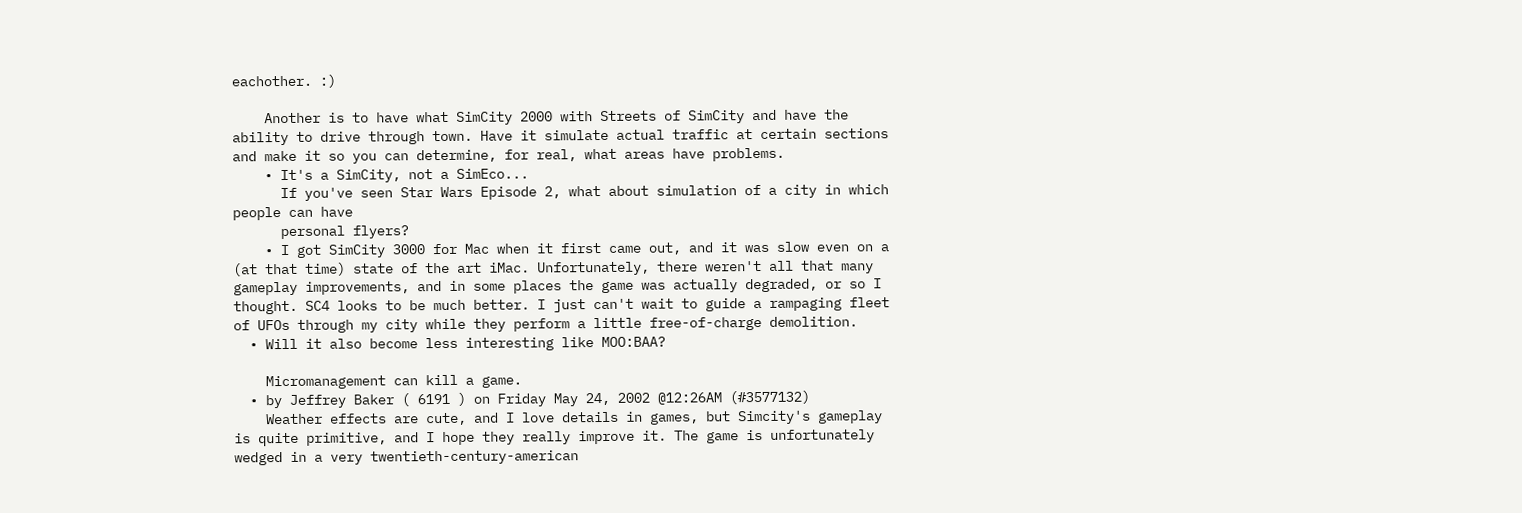eachother. :)

    Another is to have what SimCity 2000 with Streets of SimCity and have the ability to drive through town. Have it simulate actual traffic at certain sections and make it so you can determine, for real, what areas have problems.
    • It's a SimCity, not a SimEco...
      If you've seen Star Wars Episode 2, what about simulation of a city in which people can have
      personal flyers?
    • I got SimCity 3000 for Mac when it first came out, and it was slow even on a (at that time) state of the art iMac. Unfortunately, there weren't all that many gameplay improvements, and in some places the game was actually degraded, or so I thought. SC4 looks to be much better. I just can't wait to guide a rampaging fleet of UFOs through my city while they perform a little free-of-charge demolition.
  • Will it also become less interesting like MOO:BAA?

    Micromanagement can kill a game.
  • by Jeffrey Baker ( 6191 ) on Friday May 24, 2002 @12:26AM (#3577132)
    Weather effects are cute, and I love details in games, but Simcity's gameplay is quite primitive, and I hope they really improve it. The game is unfortunately wedged in a very twentieth-century-american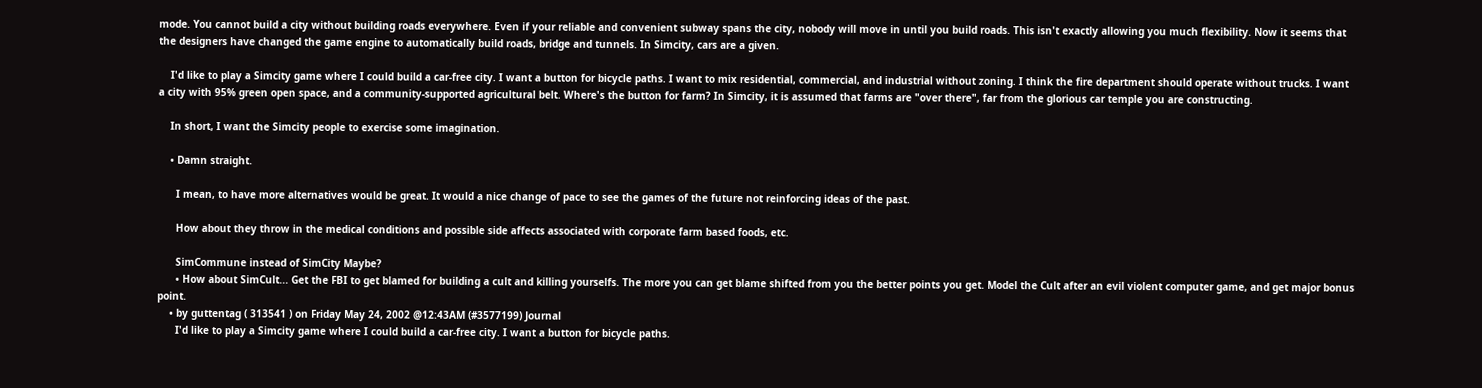mode. You cannot build a city without building roads everywhere. Even if your reliable and convenient subway spans the city, nobody will move in until you build roads. This isn't exactly allowing you much flexibility. Now it seems that the designers have changed the game engine to automatically build roads, bridge and tunnels. In Simcity, cars are a given.

    I'd like to play a Simcity game where I could build a car-free city. I want a button for bicycle paths. I want to mix residential, commercial, and industrial without zoning. I think the fire department should operate without trucks. I want a city with 95% green open space, and a community-supported agricultural belt. Where's the button for farm? In Simcity, it is assumed that farms are "over there", far from the glorious car temple you are constructing.

    In short, I want the Simcity people to exercise some imagination.

    • Damn straight.

      I mean, to have more alternatives would be great. It would a nice change of pace to see the games of the future not reinforcing ideas of the past.

      How about they throw in the medical conditions and possible side affects associated with corporate farm based foods, etc.

      SimCommune instead of SimCity Maybe?
      • How about SimCult... Get the FBI to get blamed for building a cult and killing yourselfs. The more you can get blame shifted from you the better points you get. Model the Cult after an evil violent computer game, and get major bonus point.
    • by guttentag ( 313541 ) on Friday May 24, 2002 @12:43AM (#3577199) Journal
      I'd like to play a Simcity game where I could build a car-free city. I want a button for bicycle paths.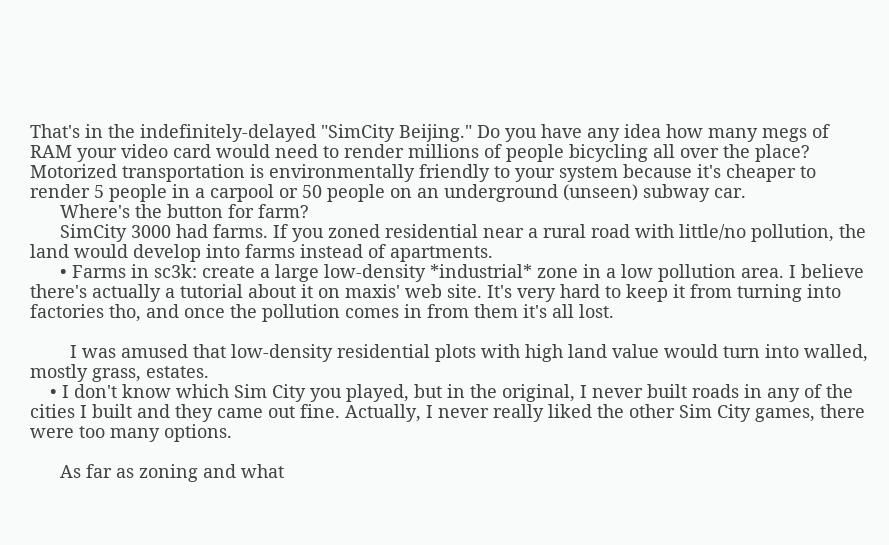That's in the indefinitely-delayed "SimCity Beijing." Do you have any idea how many megs of RAM your video card would need to render millions of people bicycling all over the place? Motorized transportation is environmentally friendly to your system because it's cheaper to render 5 people in a carpool or 50 people on an underground (unseen) subway car.
      Where's the button for farm?
      SimCity 3000 had farms. If you zoned residential near a rural road with little/no pollution, the land would develop into farms instead of apartments.
      • Farms in sc3k: create a large low-density *industrial* zone in a low pollution area. I believe there's actually a tutorial about it on maxis' web site. It's very hard to keep it from turning into factories tho, and once the pollution comes in from them it's all lost.

        I was amused that low-density residential plots with high land value would turn into walled, mostly grass, estates.
    • I don't know which Sim City you played, but in the original, I never built roads in any of the cities I built and they came out fine. Actually, I never really liked the other Sim City games, there were too many options.

      As far as zoning and what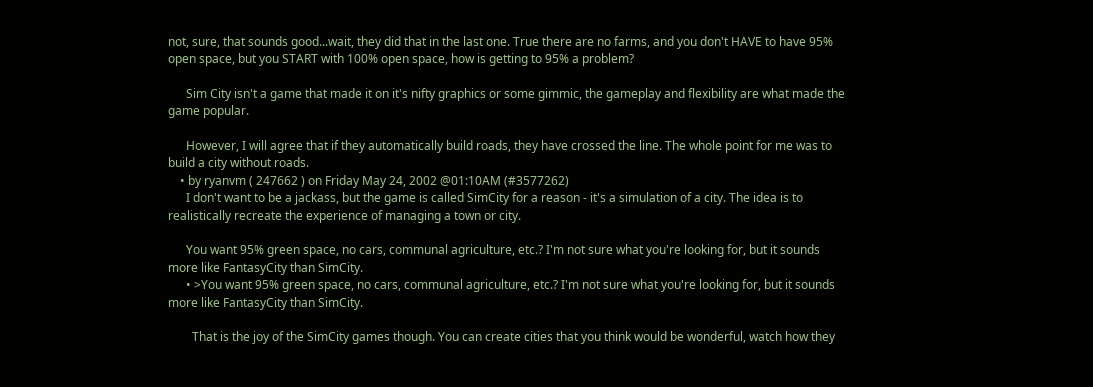not, sure, that sounds good...wait, they did that in the last one. True there are no farms, and you don't HAVE to have 95% open space, but you START with 100% open space, how is getting to 95% a problem?

      Sim City isn't a game that made it on it's nifty graphics or some gimmic, the gameplay and flexibility are what made the game popular.

      However, I will agree that if they automatically build roads, they have crossed the line. The whole point for me was to build a city without roads.
    • by ryanvm ( 247662 ) on Friday May 24, 2002 @01:10AM (#3577262)
      I don't want to be a jackass, but the game is called SimCity for a reason - it's a simulation of a city. The idea is to realistically recreate the experience of managing a town or city.

      You want 95% green space, no cars, communal agriculture, etc.? I'm not sure what you're looking for, but it sounds more like FantasyCity than SimCity.
      • >You want 95% green space, no cars, communal agriculture, etc.? I'm not sure what you're looking for, but it sounds more like FantasyCity than SimCity.

        That is the joy of the SimCity games though. You can create cities that you think would be wonderful, watch how they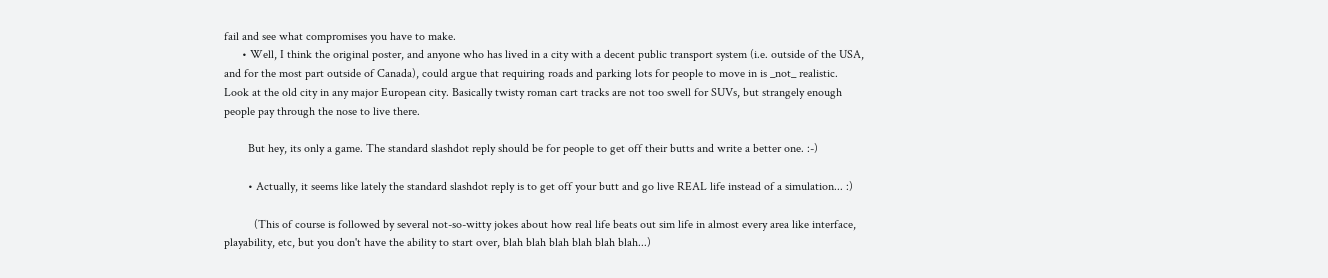fail and see what compromises you have to make.
      • Well, I think the original poster, and anyone who has lived in a city with a decent public transport system (i.e. outside of the USA, and for the most part outside of Canada), could argue that requiring roads and parking lots for people to move in is _not_ realistic. Look at the old city in any major European city. Basically twisty roman cart tracks are not too swell for SUVs, but strangely enough people pay through the nose to live there.

        But hey, its only a game. The standard slashdot reply should be for people to get off their butts and write a better one. :-)

        • Actually, it seems like lately the standard slashdot reply is to get off your butt and go live REAL life instead of a simulation... :)

          (This of course is followed by several not-so-witty jokes about how real life beats out sim life in almost every area like interface, playability, etc, but you don't have the ability to start over, blah blah blah blah blah blah...)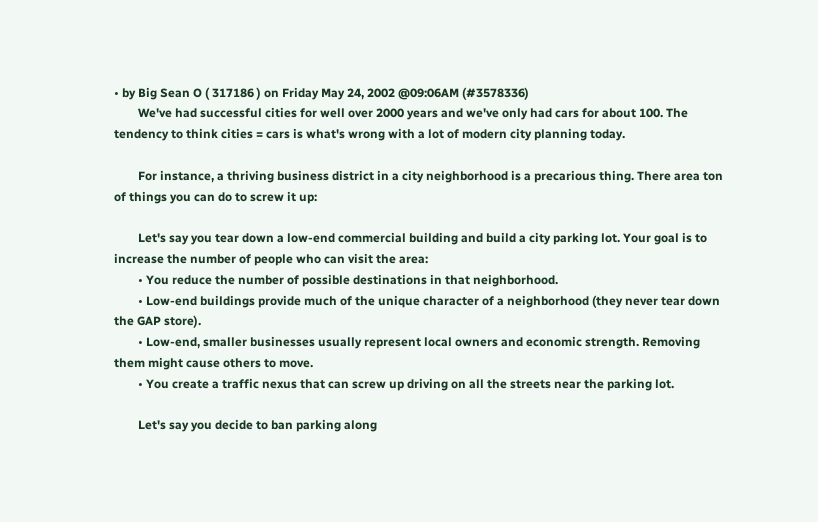• by Big Sean O ( 317186 ) on Friday May 24, 2002 @09:06AM (#3578336)
        We've had successful cities for well over 2000 years and we've only had cars for about 100. The tendency to think cities = cars is what's wrong with a lot of modern city planning today.

        For instance, a thriving business district in a city neighborhood is a precarious thing. There area ton of things you can do to screw it up:

        Let's say you tear down a low-end commercial building and build a city parking lot. Your goal is to increase the number of people who can visit the area:
        • You reduce the number of possible destinations in that neighborhood.
        • Low-end buildings provide much of the unique character of a neighborhood (they never tear down the GAP store).
        • Low-end, smaller businesses usually represent local owners and economic strength. Removing them might cause others to move.
        • You create a traffic nexus that can screw up driving on all the streets near the parking lot.

        Let's say you decide to ban parking along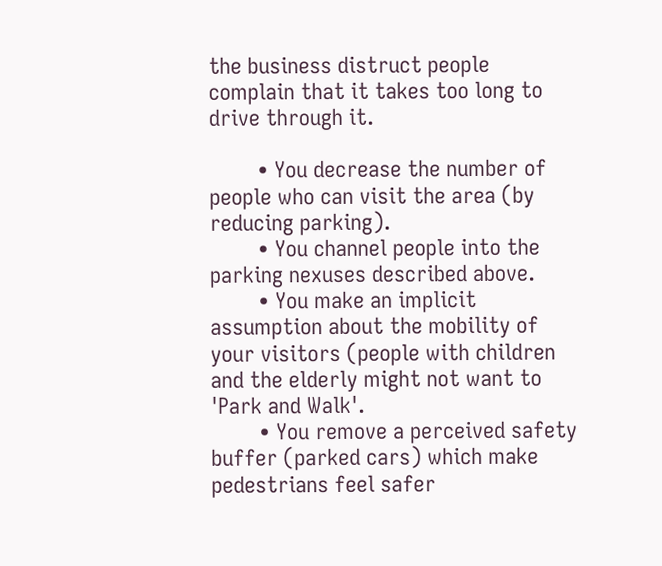the business distruct people complain that it takes too long to drive through it.

        • You decrease the number of people who can visit the area (by reducing parking).
        • You channel people into the parking nexuses described above.
        • You make an implicit assumption about the mobility of your visitors (people with children and the elderly might not want to 'Park and Walk'.
        • You remove a perceived safety buffer (parked cars) which make pedestrians feel safer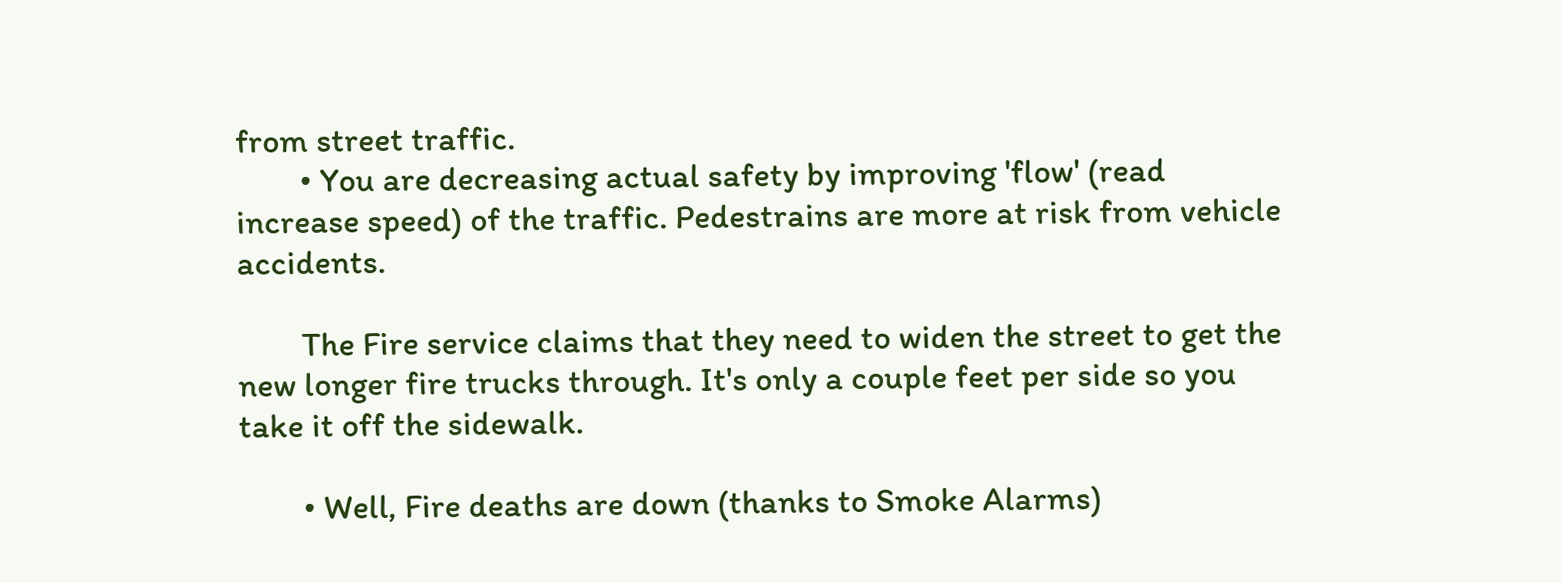from street traffic.
        • You are decreasing actual safety by improving 'flow' (read increase speed) of the traffic. Pedestrains are more at risk from vehicle accidents.

        The Fire service claims that they need to widen the street to get the new longer fire trucks through. It's only a couple feet per side so you take it off the sidewalk.

        • Well, Fire deaths are down (thanks to Smoke Alarms)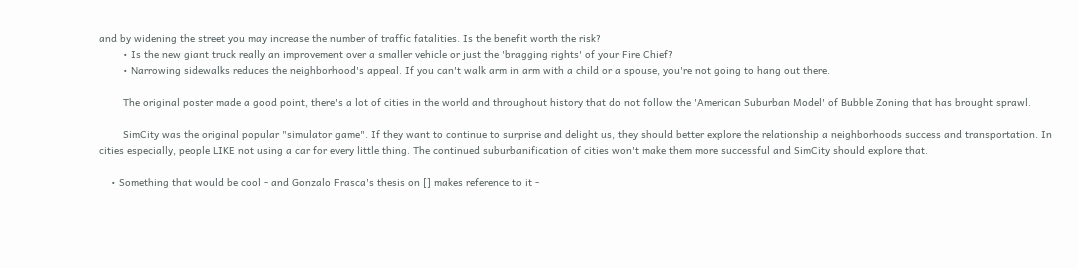and by widening the street you may increase the number of traffic fatalities. Is the benefit worth the risk?
        • Is the new giant truck really an improvement over a smaller vehicle or just the 'bragging rights' of your Fire Chief?
        • Narrowing sidewalks reduces the neighborhood's appeal. If you can't walk arm in arm with a child or a spouse, you're not going to hang out there.

        The original poster made a good point, there's a lot of cities in the world and throughout history that do not follow the 'American Suburban Model' of Bubble Zoning that has brought sprawl.

        SimCity was the original popular "simulator game". If they want to continue to surprise and delight us, they should better explore the relationship a neighborhoods success and transportation. In cities especially, people LIKE not using a car for every little thing. The continued suburbanification of cities won't make them more successful and SimCity should explore that.

    • Something that would be cool - and Gonzalo Frasca's thesis on [] makes reference to it -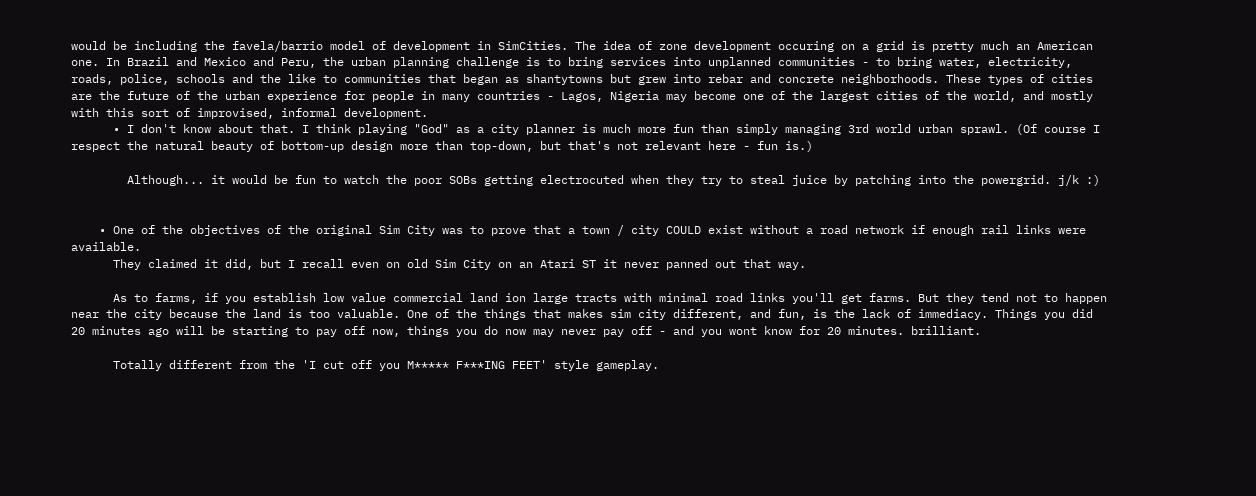would be including the favela/barrio model of development in SimCities. The idea of zone development occuring on a grid is pretty much an American one. In Brazil and Mexico and Peru, the urban planning challenge is to bring services into unplanned communities - to bring water, electricity, roads, police, schools and the like to communities that began as shantytowns but grew into rebar and concrete neighborhoods. These types of cities are the future of the urban experience for people in many countries - Lagos, Nigeria may become one of the largest cities of the world, and mostly with this sort of improvised, informal development.
      • I don't know about that. I think playing "God" as a city planner is much more fun than simply managing 3rd world urban sprawl. (Of course I respect the natural beauty of bottom-up design more than top-down, but that's not relevant here - fun is.)

        Although... it would be fun to watch the poor SOBs getting electrocuted when they try to steal juice by patching into the powergrid. j/k :)


    • One of the objectives of the original Sim City was to prove that a town / city COULD exist without a road network if enough rail links were available.
      They claimed it did, but I recall even on old Sim City on an Atari ST it never panned out that way.

      As to farms, if you establish low value commercial land ion large tracts with minimal road links you'll get farms. But they tend not to happen near the city because the land is too valuable. One of the things that makes sim city different, and fun, is the lack of immediacy. Things you did 20 minutes ago will be starting to pay off now, things you do now may never pay off - and you wont know for 20 minutes. brilliant.

      Totally different from the 'I cut off you M***** F***ING FEET' style gameplay.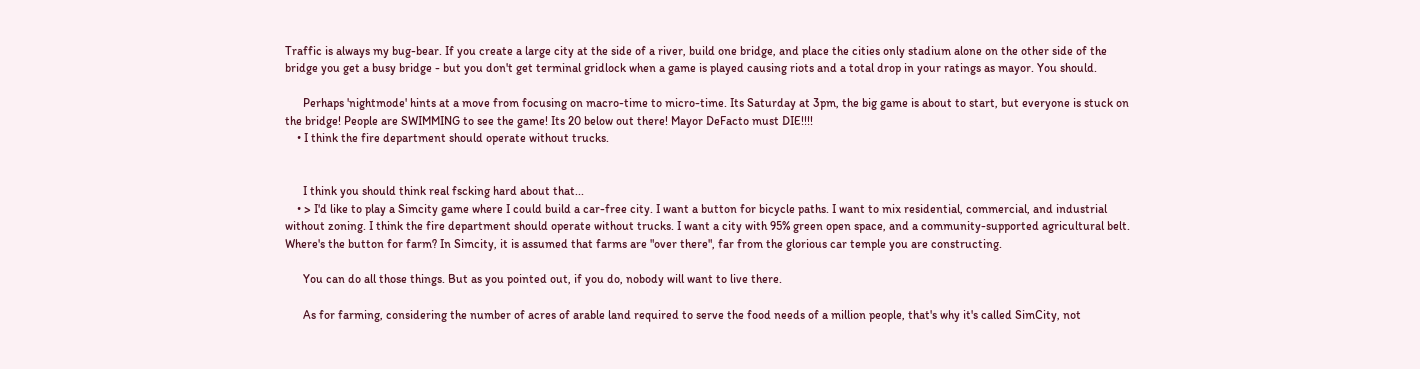Traffic is always my bug-bear. If you create a large city at the side of a river, build one bridge, and place the cities only stadium alone on the other side of the bridge you get a busy bridge - but you don't get terminal gridlock when a game is played causing riots and a total drop in your ratings as mayor. You should.

      Perhaps 'nightmode' hints at a move from focusing on macro-time to micro-time. Its Saturday at 3pm, the big game is about to start, but everyone is stuck on the bridge! People are SWIMMING to see the game! Its 20 below out there! Mayor DeFacto must DIE!!!!
    • I think the fire department should operate without trucks.


      I think you should think real fscking hard about that...
    • > I'd like to play a Simcity game where I could build a car-free city. I want a button for bicycle paths. I want to mix residential, commercial, and industrial without zoning. I think the fire department should operate without trucks. I want a city with 95% green open space, and a community-supported agricultural belt. Where's the button for farm? In Simcity, it is assumed that farms are "over there", far from the glorious car temple you are constructing.

      You can do all those things. But as you pointed out, if you do, nobody will want to live there.

      As for farming, considering the number of acres of arable land required to serve the food needs of a million people, that's why it's called SimCity, not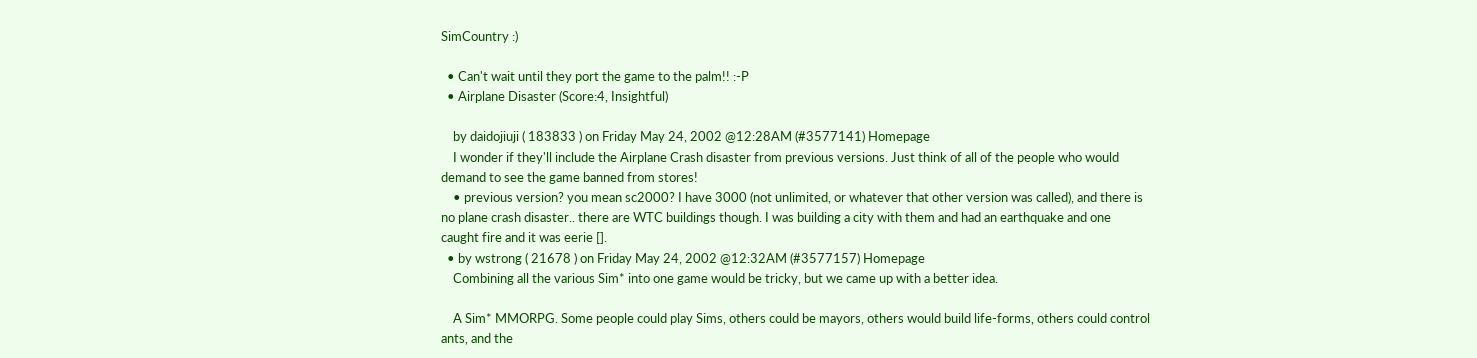SimCountry :)

  • Can't wait until they port the game to the palm!! :-P
  • Airplane Disaster (Score:4, Insightful)

    by daidojiuji ( 183833 ) on Friday May 24, 2002 @12:28AM (#3577141) Homepage
    I wonder if they'll include the Airplane Crash disaster from previous versions. Just think of all of the people who would demand to see the game banned from stores!
    • previous version? you mean sc2000? I have 3000 (not unlimited, or whatever that other version was called), and there is no plane crash disaster.. there are WTC buildings though. I was building a city with them and had an earthquake and one caught fire and it was eerie [].
  • by wstrong ( 21678 ) on Friday May 24, 2002 @12:32AM (#3577157) Homepage
    Combining all the various Sim* into one game would be tricky, but we came up with a better idea.

    A Sim* MMORPG. Some people could play Sims, others could be mayors, others would build life-forms, others could control ants, and the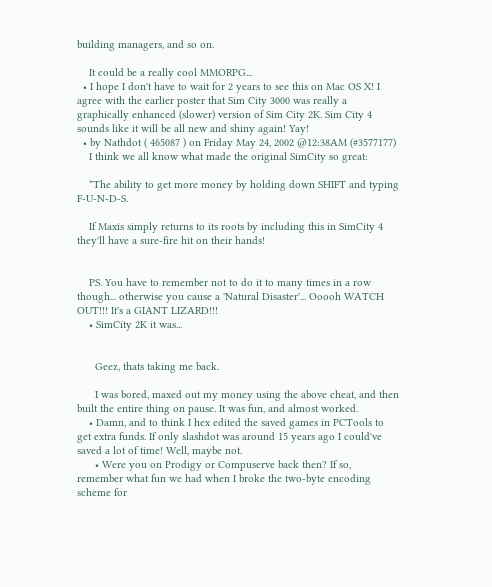building managers, and so on.

    It could be a really cool MMORPG...
  • I hope I don't have to wait for 2 years to see this on Mac OS X! I agree with the earlier poster that Sim City 3000 was really a graphically enhanced (slower) version of Sim City 2K. Sim City 4 sounds like it will be all new and shiny again! Yay!
  • by Nathdot ( 465087 ) on Friday May 24, 2002 @12:38AM (#3577177)
    I think we all know what made the original SimCity so great:

    *The ability to get more money by holding down SHIFT and typing F-U-N-D-S.

    If Maxis simply returns to its roots by including this in SimCity 4 they'll have a sure-fire hit on their hands!


    PS. You have to remember not to do it to many times in a row though... otherwise you cause a 'Natural Disaster'... Ooooh WATCH OUT!!! It's a GIANT LIZARD!!!
    • SimCity 2K it was...


      Geez, thats taking me back.

      I was bored, maxed out my money using the above cheat, and then built the entire thing on pause. It was fun, and almost worked.
    • Damn, and to think I hex edited the saved games in PCTools to get extra funds. If only slashdot was around 15 years ago I could've saved a lot of time! Well, maybe not.
      • Were you on Prodigy or Compuserve back then? If so, remember what fun we had when I broke the two-byte encoding scheme for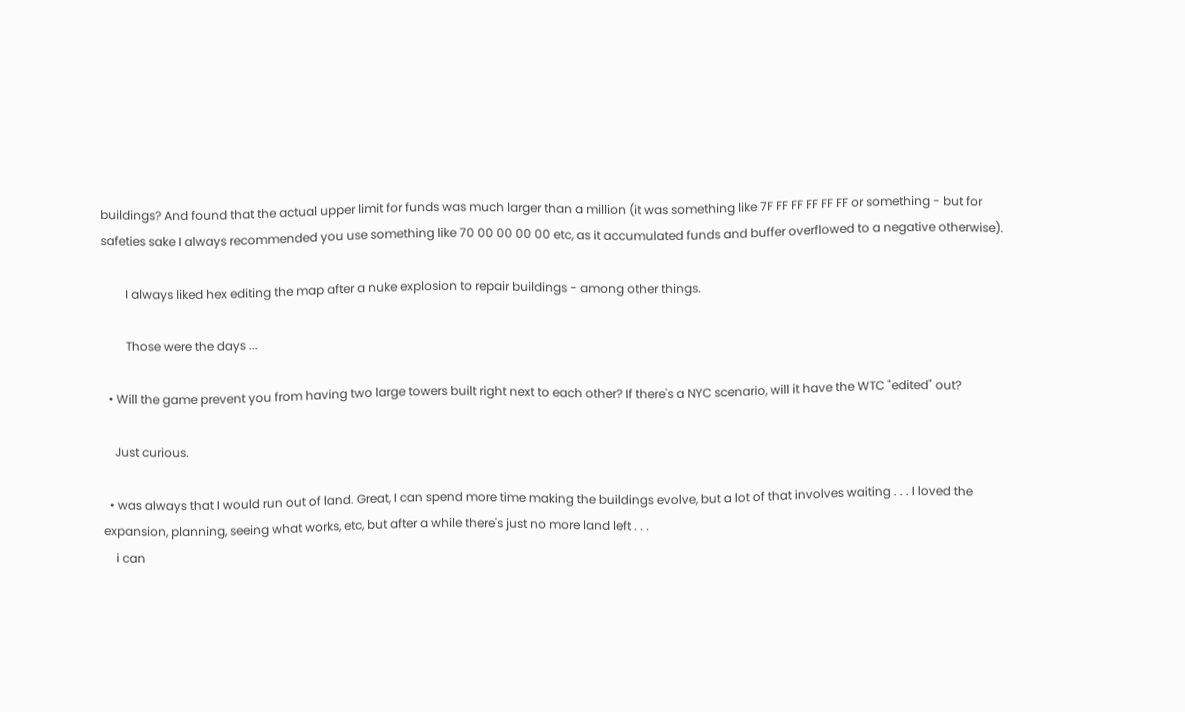buildings? And found that the actual upper limit for funds was much larger than a million (it was something like 7F FF FF FF FF FF or something - but for safeties sake I always recommended you use something like 70 00 00 00 00 etc, as it accumulated funds and buffer overflowed to a negative otherwise).

        I always liked hex editing the map after a nuke explosion to repair buildings - among other things.

        Those were the days ...

  • Will the game prevent you from having two large towers built right next to each other? If there's a NYC scenario, will it have the WTC "edited" out?

    Just curious.

  • was always that I would run out of land. Great, I can spend more time making the buildings evolve, but a lot of that involves waiting . . . I loved the expansion, planning, seeing what works, etc, but after a while there's just no more land left . . .
    i can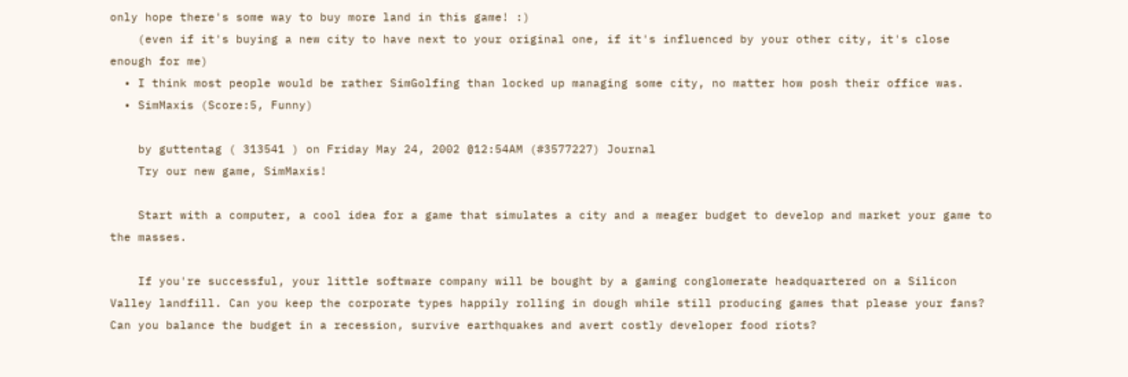only hope there's some way to buy more land in this game! :)
    (even if it's buying a new city to have next to your original one, if it's influenced by your other city, it's close enough for me)
  • I think most people would be rather SimGolfing than locked up managing some city, no matter how posh their office was.
  • SimMaxis (Score:5, Funny)

    by guttentag ( 313541 ) on Friday May 24, 2002 @12:54AM (#3577227) Journal
    Try our new game, SimMaxis!

    Start with a computer, a cool idea for a game that simulates a city and a meager budget to develop and market your game to the masses.

    If you're successful, your little software company will be bought by a gaming conglomerate headquartered on a Silicon Valley landfill. Can you keep the corporate types happily rolling in dough while still producing games that please your fans? Can you balance the budget in a recession, survive earthquakes and avert costly developer food riots?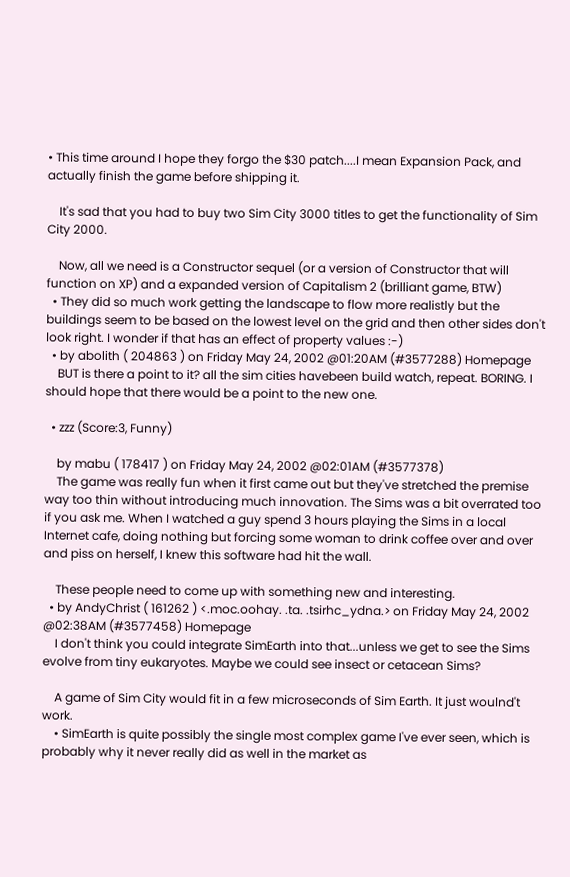• This time around I hope they forgo the $30 patch....I mean Expansion Pack, and actually finish the game before shipping it.

    It's sad that you had to buy two Sim City 3000 titles to get the functionality of Sim City 2000.

    Now, all we need is a Constructor sequel (or a version of Constructor that will function on XP) and a expanded version of Capitalism 2 (brilliant game, BTW)
  • They did so much work getting the landscape to flow more realistly but the buildings seem to be based on the lowest level on the grid and then other sides don't look right. I wonder if that has an effect of property values :-)
  • by abolith ( 204863 ) on Friday May 24, 2002 @01:20AM (#3577288) Homepage
    BUT is there a point to it? all the sim cities havebeen build watch, repeat. BORING. I should hope that there would be a point to the new one.

  • zzz (Score:3, Funny)

    by mabu ( 178417 ) on Friday May 24, 2002 @02:01AM (#3577378)
    The game was really fun when it first came out but they've stretched the premise way too thin without introducing much innovation. The Sims was a bit overrated too if you ask me. When I watched a guy spend 3 hours playing the Sims in a local Internet cafe, doing nothing but forcing some woman to drink coffee over and over and piss on herself, I knew this software had hit the wall.

    These people need to come up with something new and interesting.
  • by AndyChrist ( 161262 ) <.moc.oohay. .ta. .tsirhc_ydna.> on Friday May 24, 2002 @02:38AM (#3577458) Homepage
    I don't think you could integrate SimEarth into that...unless we get to see the Sims evolve from tiny eukaryotes. Maybe we could see insect or cetacean Sims?

    A game of Sim City would fit in a few microseconds of Sim Earth. It just woulnd't work.
    • SimEarth is quite possibly the single most complex game I've ever seen, which is probably why it never really did as well in the market as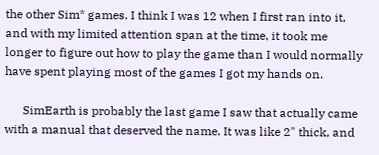the other Sim* games. I think I was 12 when I first ran into it, and with my limited attention span at the time, it took me longer to figure out how to play the game than I would normally have spent playing most of the games I got my hands on.

      SimEarth is probably the last game I saw that actually came with a manual that deserved the name. It was like 2" thick, and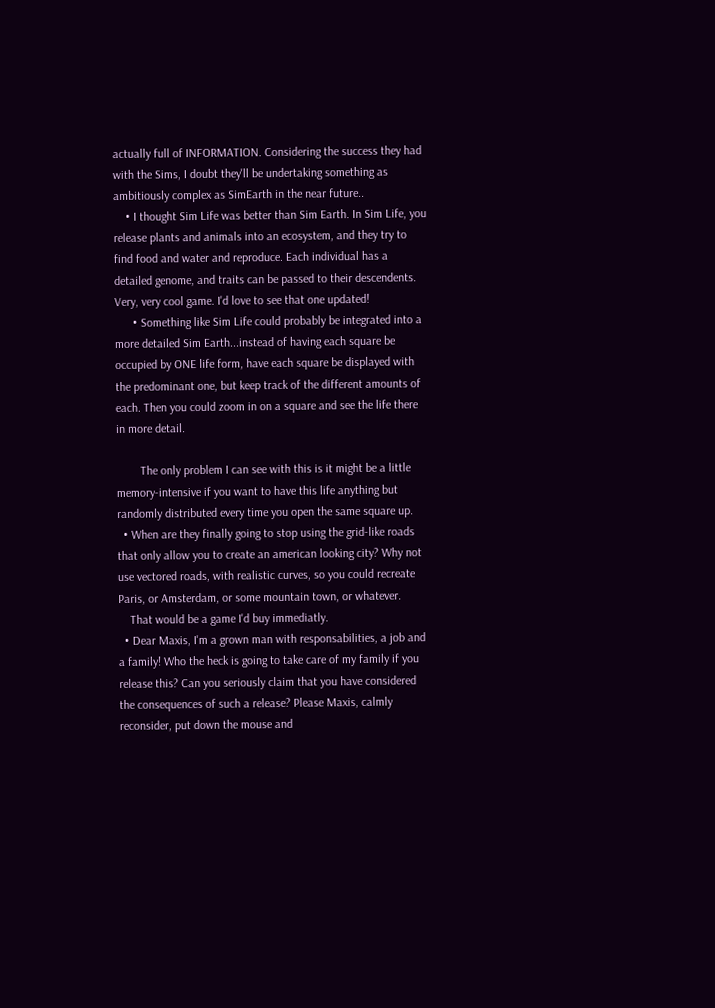actually full of INFORMATION. Considering the success they had with the Sims, I doubt they'll be undertaking something as ambitiously complex as SimEarth in the near future..
    • I thought Sim Life was better than Sim Earth. In Sim Life, you release plants and animals into an ecosystem, and they try to find food and water and reproduce. Each individual has a detailed genome, and traits can be passed to their descendents. Very, very cool game. I'd love to see that one updated!
      • Something like Sim Life could probably be integrated into a more detailed Sim Earth...instead of having each square be occupied by ONE life form, have each square be displayed with the predominant one, but keep track of the different amounts of each. Then you could zoom in on a square and see the life there in more detail.

        The only problem I can see with this is it might be a little memory-intensive if you want to have this life anything but randomly distributed every time you open the same square up.
  • When are they finally going to stop using the grid-like roads that only allow you to create an american looking city? Why not use vectored roads, with realistic curves, so you could recreate Paris, or Amsterdam, or some mountain town, or whatever.
    That would be a game I'd buy immediatly.
  • Dear Maxis, I'm a grown man with responsabilities, a job and a family! Who the heck is going to take care of my family if you release this? Can you seriously claim that you have considered the consequences of such a release? Please Maxis, calmly reconsider, put down the mouse and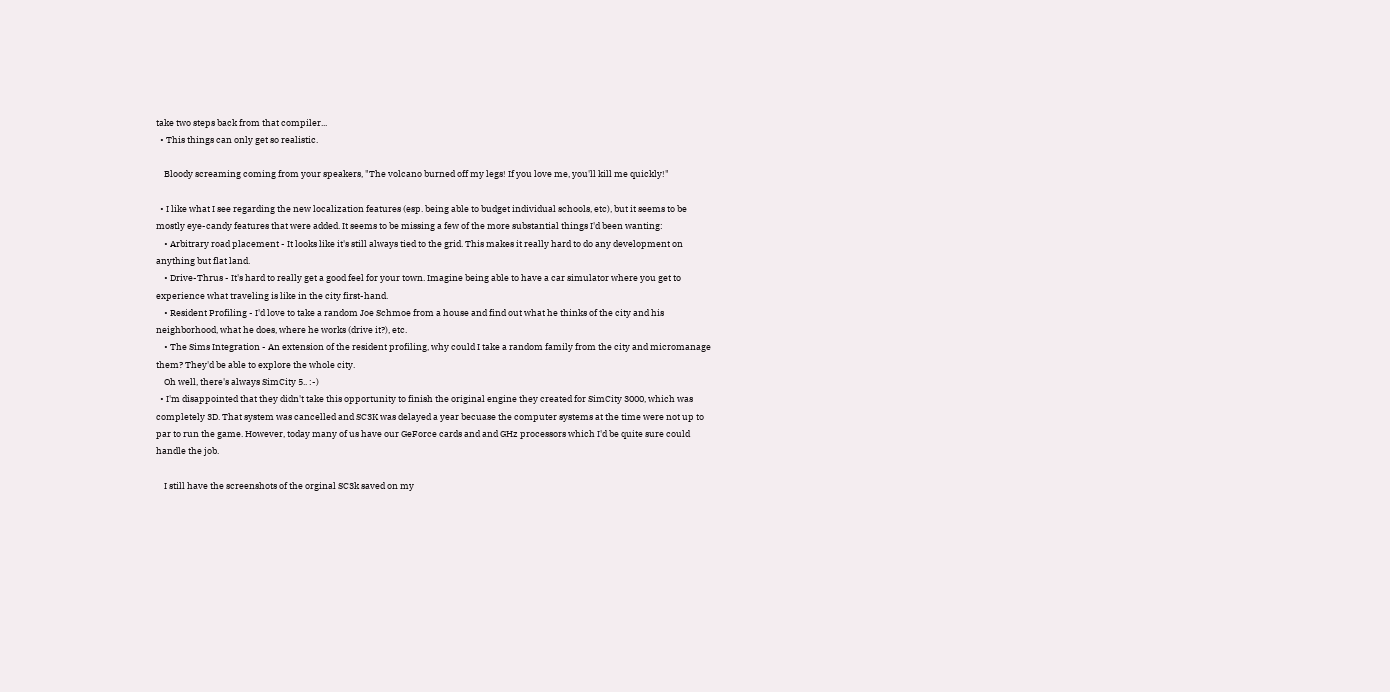take two steps back from that compiler...
  • This things can only get so realistic.

    Bloody screaming coming from your speakers, "The volcano burned off my legs! If you love me, you'll kill me quickly!"

  • I like what I see regarding the new localization features (esp. being able to budget individual schools, etc), but it seems to be mostly eye-candy features that were added. It seems to be missing a few of the more substantial things I'd been wanting:
    • Arbitrary road placement - It looks like it's still always tied to the grid. This makes it really hard to do any development on anything but flat land.
    • Drive-Thrus - It's hard to really get a good feel for your town. Imagine being able to have a car simulator where you get to experience what traveling is like in the city first-hand.
    • Resident Profiling - I'd love to take a random Joe Schmoe from a house and find out what he thinks of the city and his neighborhood, what he does, where he works (drive it?), etc.
    • The Sims Integration - An extension of the resident profiling, why could I take a random family from the city and micromanage them? They'd be able to explore the whole city.
    Oh well, there's always SimCity 5.. :-)
  • I'm disappointed that they didn't take this opportunity to finish the original engine they created for SimCity 3000, which was completely 3D. That system was cancelled and SC3K was delayed a year becuase the computer systems at the time were not up to par to run the game. However, today many of us have our GeForce cards and and GHz processors which I'd be quite sure could handle the job.

    I still have the screenshots of the orginal SC3k saved on my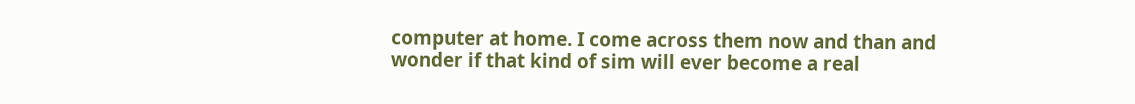computer at home. I come across them now and than and wonder if that kind of sim will ever become a real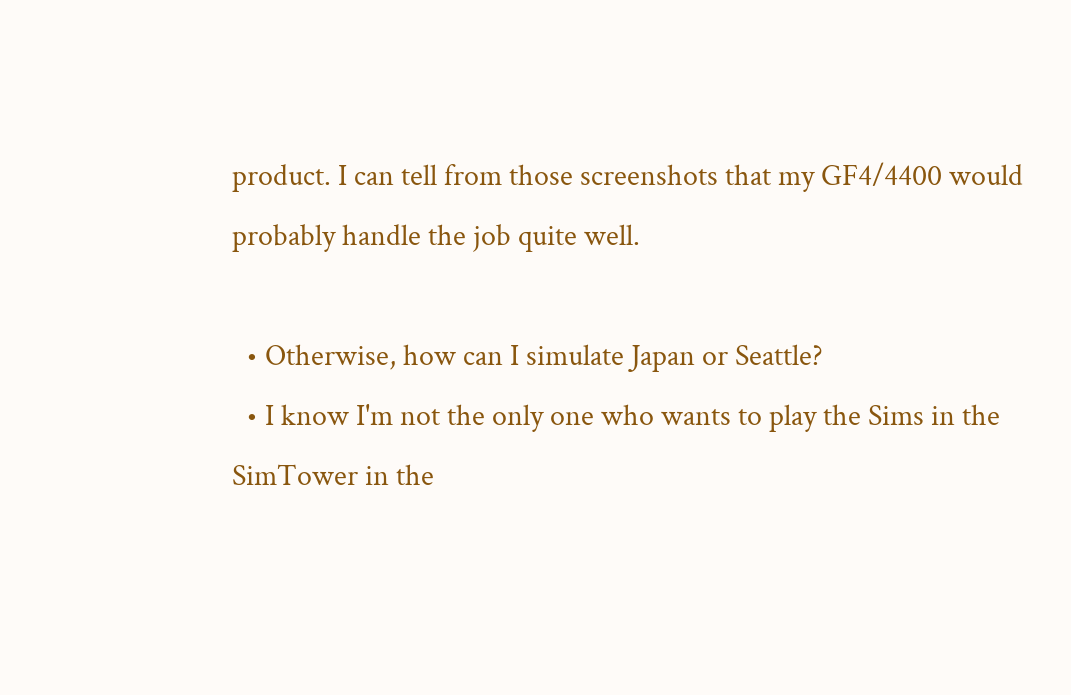product. I can tell from those screenshots that my GF4/4400 would probably handle the job quite well.

  • Otherwise, how can I simulate Japan or Seattle?
  • I know I'm not the only one who wants to play the Sims in the SimTower in the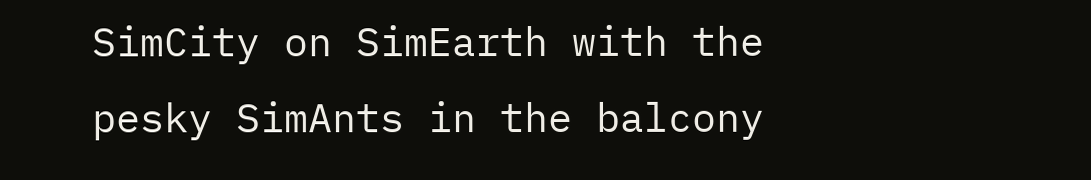SimCity on SimEarth with the pesky SimAnts in the balcony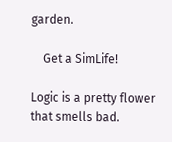garden.

    Get a SimLife!

Logic is a pretty flower that smells bad.